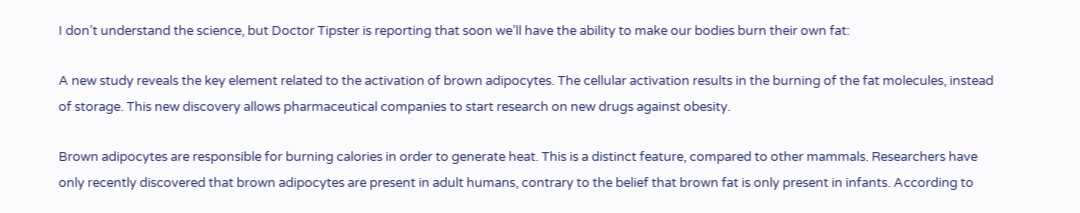I don’t understand the science, but Doctor Tipster is reporting that soon we’ll have the ability to make our bodies burn their own fat:

A new study reveals the key element related to the activation of brown adipocytes. The cellular activation results in the burning of the fat molecules, instead of storage. This new discovery allows pharmaceutical companies to start research on new drugs against obesity.

Brown adipocytes are responsible for burning calories in order to generate heat. This is a distinct feature, compared to other mammals. Researchers have only recently discovered that brown adipocytes are present in adult humans, contrary to the belief that brown fat is only present in infants. According to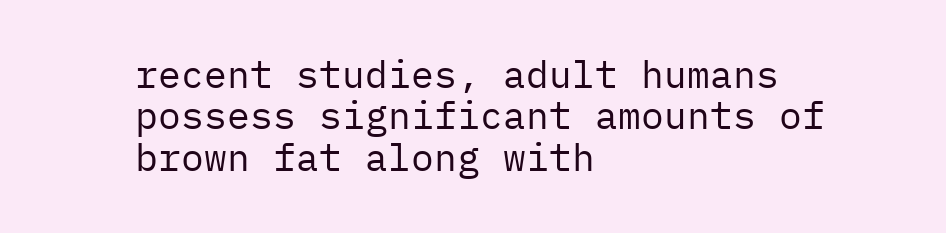recent studies, adult humans possess significant amounts of brown fat along with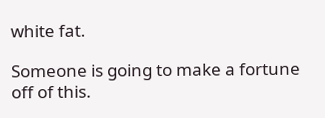white fat.

Someone is going to make a fortune off of this.